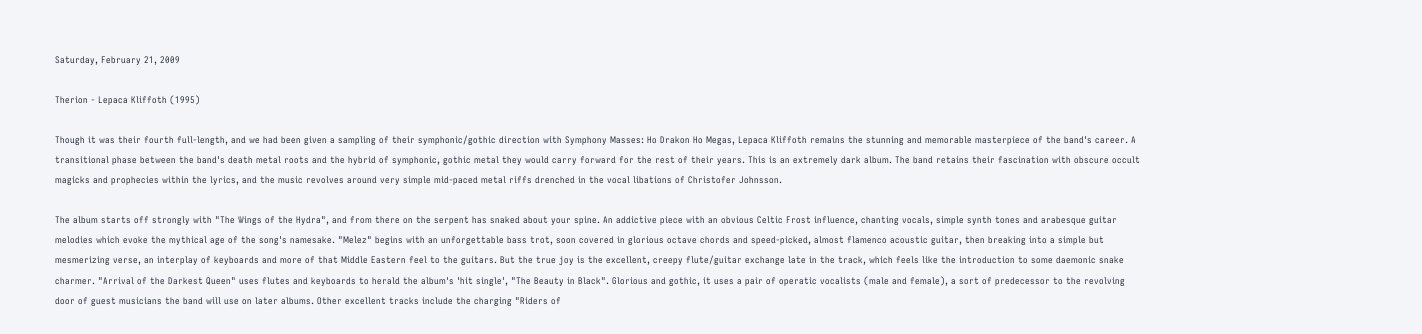Saturday, February 21, 2009

Therion - Lepaca Kliffoth (1995)

Though it was their fourth full-length, and we had been given a sampling of their symphonic/gothic direction with Symphony Masses: Ho Drakon Ho Megas, Lepaca Kliffoth remains the stunning and memorable masterpiece of the band's career. A transitional phase between the band's death metal roots and the hybrid of symphonic, gothic metal they would carry forward for the rest of their years. This is an extremely dark album. The band retains their fascination with obscure occult magicks and prophecies within the lyrics, and the music revolves around very simple mid-paced metal riffs drenched in the vocal libations of Christofer Johnsson.

The album starts off strongly with "The Wings of the Hydra", and from there on the serpent has snaked about your spine. An addictive piece with an obvious Celtic Frost influence, chanting vocals, simple synth tones and arabesque guitar melodies which evoke the mythical age of the song's namesake. "Melez" begins with an unforgettable bass trot, soon covered in glorious octave chords and speed-picked, almost flamenco acoustic guitar, then breaking into a simple but mesmerizing verse, an interplay of keyboards and more of that Middle Eastern feel to the guitars. But the true joy is the excellent, creepy flute/guitar exchange late in the track, which feels like the introduction to some daemonic snake charmer. "Arrival of the Darkest Queen" uses flutes and keyboards to herald the album's 'hit single', "The Beauty in Black". Glorious and gothic, it uses a pair of operatic vocalists (male and female), a sort of predecessor to the revolving door of guest musicians the band will use on later albums. Other excellent tracks include the charging "Riders of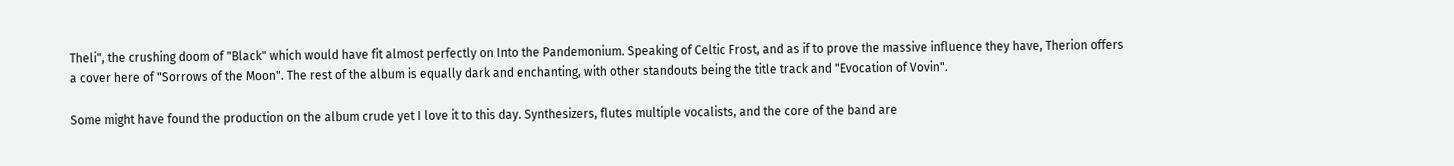Theli", the crushing doom of "Black" which would have fit almost perfectly on Into the Pandemonium. Speaking of Celtic Frost, and as if to prove the massive influence they have, Therion offers a cover here of "Sorrows of the Moon". The rest of the album is equally dark and enchanting, with other standouts being the title track and "Evocation of Vovin".

Some might have found the production on the album crude yet I love it to this day. Synthesizers, flutes multiple vocalists, and the core of the band are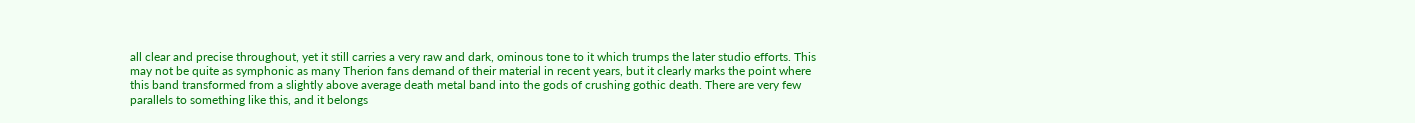all clear and precise throughout, yet it still carries a very raw and dark, ominous tone to it which trumps the later studio efforts. This may not be quite as symphonic as many Therion fans demand of their material in recent years, but it clearly marks the point where this band transformed from a slightly above average death metal band into the gods of crushing gothic death. There are very few parallels to something like this, and it belongs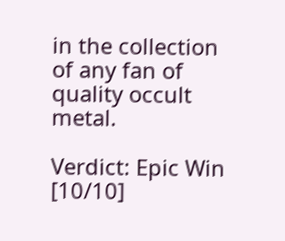in the collection of any fan of quality occult metal.

Verdict: Epic Win [10/10]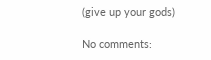(give up your gods)

No comments: